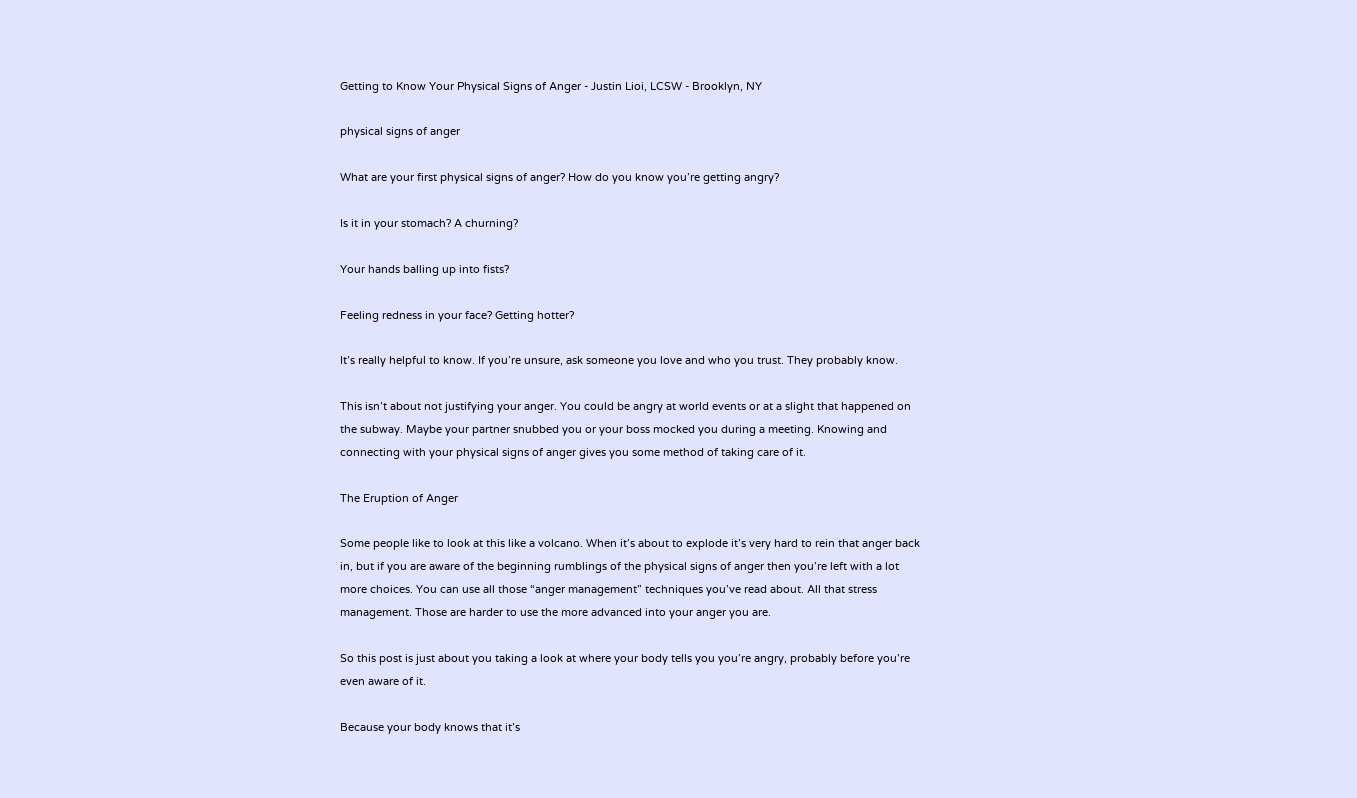Getting to Know Your Physical Signs of Anger - Justin Lioi, LCSW - Brooklyn, NY

physical signs of anger

What are your first physical signs of anger? How do you know you’re getting angry?

Is it in your stomach? A churning?

Your hands balling up into fists?

Feeling redness in your face? Getting hotter?

It’s really helpful to know. If you’re unsure, ask someone you love and who you trust. They probably know.

This isn’t about not justifying your anger. You could be angry at world events or at a slight that happened on the subway. Maybe your partner snubbed you or your boss mocked you during a meeting. Knowing and connecting with your physical signs of anger gives you some method of taking care of it.

The Eruption of Anger

Some people like to look at this like a volcano. When it’s about to explode it’s very hard to rein that anger back in, but if you are aware of the beginning rumblings of the physical signs of anger then you’re left with a lot more choices. You can use all those “anger management” techniques you’ve read about. All that stress management. Those are harder to use the more advanced into your anger you are.

So this post is just about you taking a look at where your body tells you you’re angry, probably before you’re even aware of it.

Because your body knows that it’s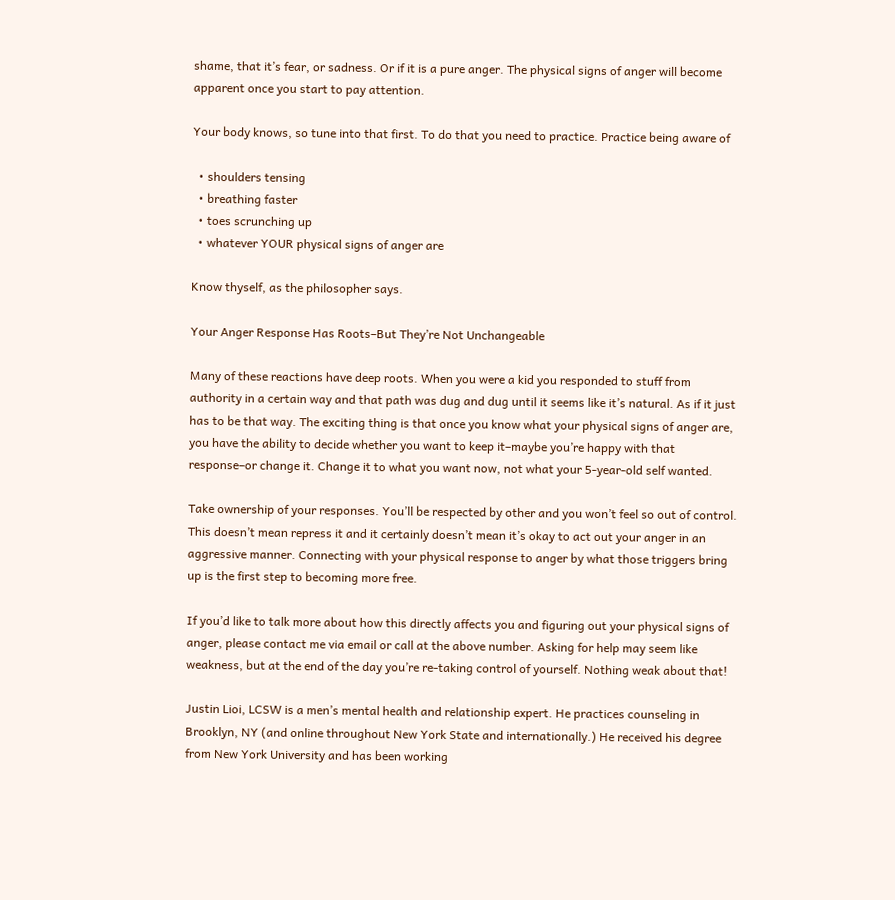shame, that it’s fear, or sadness. Or if it is a pure anger. The physical signs of anger will become apparent once you start to pay attention.

Your body knows, so tune into that first. To do that you need to practice. Practice being aware of

  • shoulders tensing
  • breathing faster
  • toes scrunching up
  • whatever YOUR physical signs of anger are

Know thyself, as the philosopher says.

Your Anger Response Has Roots–But They’re Not Unchangeable

Many of these reactions have deep roots. When you were a kid you responded to stuff from authority in a certain way and that path was dug and dug until it seems like it’s natural. As if it just has to be that way. The exciting thing is that once you know what your physical signs of anger are, you have the ability to decide whether you want to keep it–maybe you’re happy with that response–or change it. Change it to what you want now, not what your 5-year-old self wanted.

Take ownership of your responses. You’ll be respected by other and you won’t feel so out of control. This doesn’t mean repress it and it certainly doesn’t mean it’s okay to act out your anger in an aggressive manner. Connecting with your physical response to anger by what those triggers bring up is the first step to becoming more free.

If you’d like to talk more about how this directly affects you and figuring out your physical signs of anger, please contact me via email or call at the above number. Asking for help may seem like weakness, but at the end of the day you’re re-taking control of yourself. Nothing weak about that!

Justin Lioi, LCSW is a men’s mental health and relationship expert. He practices counseling in Brooklyn, NY (and online throughout New York State and internationally.) He received his degree from New York University and has been working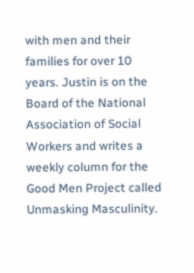with men and their families for over 10 years. Justin is on the Board of the National Association of Social Workers and writes a weekly column for the Good Men Project called Unmasking Masculinity.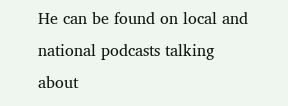He can be found on local and national podcasts talking about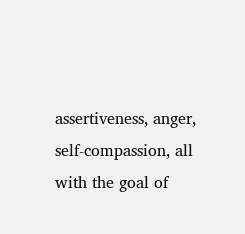assertiveness, anger, self-compassion, all with the goal of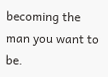becoming the man you want to be.